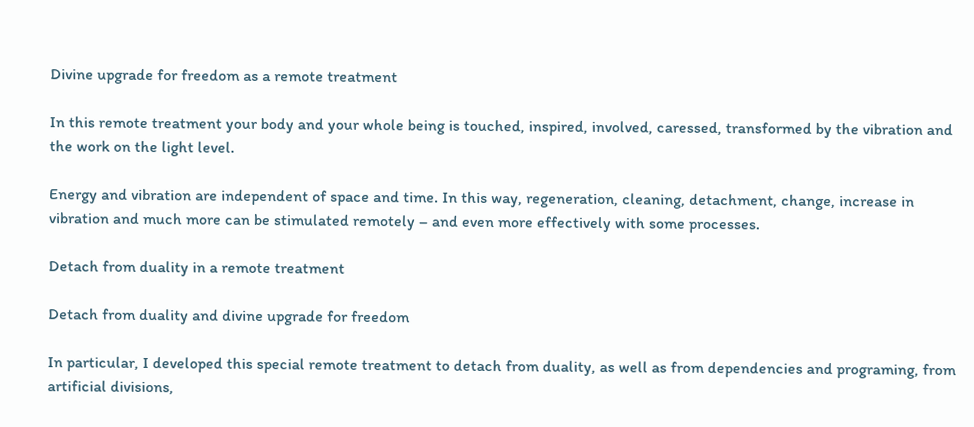Divine upgrade for freedom as a remote treatment

In this remote treatment your body and your whole being is touched, inspired, involved, caressed, transformed by the vibration and the work on the light level.

Energy and vibration are independent of space and time. In this way, regeneration, cleaning, detachment, change, increase in vibration and much more can be stimulated remotely – and even more effectively with some processes.

Detach from duality in a remote treatment

Detach from duality and divine upgrade for freedom

In particular, I developed this special remote treatment to detach from duality, as well as from dependencies and programing, from artificial divisions,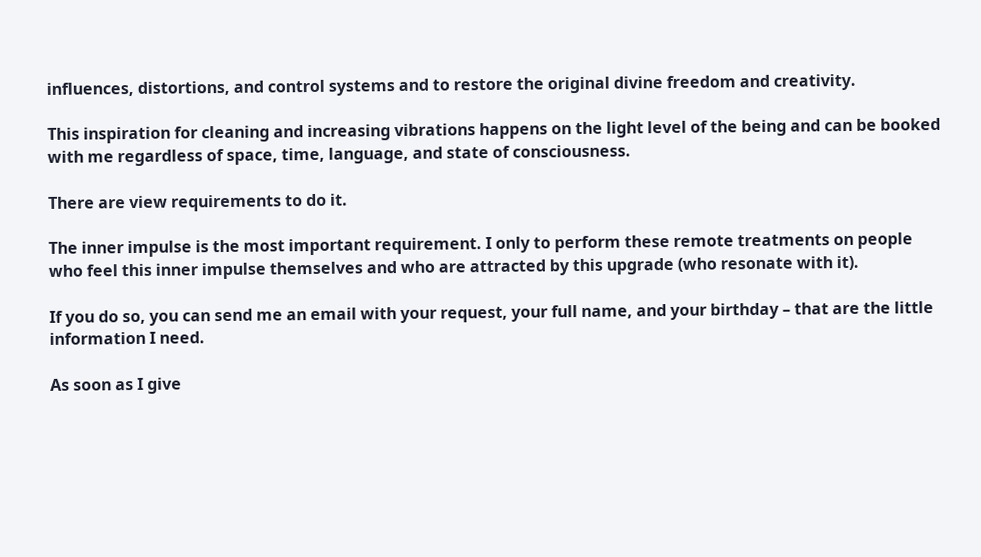influences, distortions, and control systems and to restore the original divine freedom and creativity.

This inspiration for cleaning and increasing vibrations happens on the light level of the being and can be booked with me regardless of space, time, language, and state of consciousness.

There are view requirements to do it.

The inner impulse is the most important requirement. I only to perform these remote treatments on people who feel this inner impulse themselves and who are attracted by this upgrade (who resonate with it).

If you do so, you can send me an email with your request, your full name, and your birthday – that are the little information I need.

As soon as I give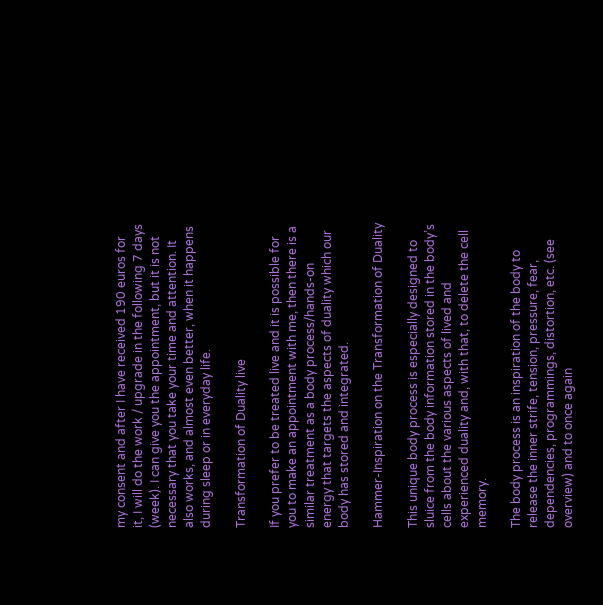my consent and after I have received 190 euros for it, I will do the work / upgrade in the following 7 days (week). I can give you the appointment, but it is not necessary that you take your time and attention. It also works, and almost even better, when it happens during sleep or in everyday life.

Transformation of Duality live

If you prefer to be treated live and it is possible for you to make an appointment with me, then there is a similar treatment as a body process/hands-on energy that targets the aspects of duality which our body has stored and integrated.

Hammer-Inspiration on the Transformation of Duality

This unique body process is especially designed to sluice from the body information stored in the body’s cells about the various aspects of lived and experienced duality and, with that, to delete the cell memory.

The body process is an inspiration of the body to release the inner strife, tension, pressure, fear, dependencies, programmings, distortion, etc. (see overview) and to once again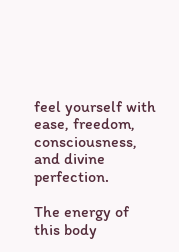feel yourself with ease, freedom, consciousness, and divine perfection.

The energy of this body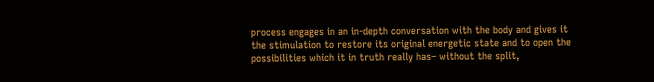process engages in an in-depth conversation with the body and gives it the stimulation to restore its original energetic state and to open the possibilities which it in truth really has– without the split,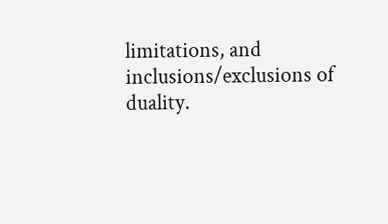limitations, and inclusions/exclusions of duality.